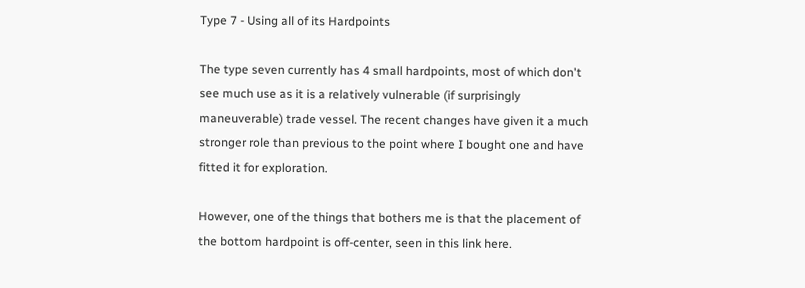Type 7 - Using all of its Hardpoints

The type seven currently has 4 small hardpoints, most of which don't see much use as it is a relatively vulnerable (if surprisingly maneuverable) trade vessel. The recent changes have given it a much stronger role than previous to the point where I bought one and have fitted it for exploration.

However, one of the things that bothers me is that the placement of the bottom hardpoint is off-center, seen in this link here.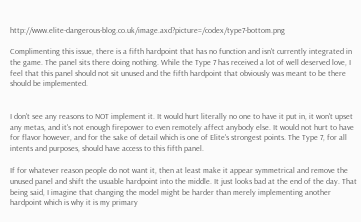http://www.elite-dangerous-blog.co.uk/image.axd?picture=/codex/type7-bottom.png

Complimenting this issue, there is a fifth hardpoint that has no function and isn't currently integrated in the game. The panel sits there doing nothing. While the Type 7 has received a lot of well deserved love, I feel that this panel should not sit unused and the fifth hardpoint that obviously was meant to be there should be implemented.


I don't see any reasons to NOT implement it. It would hurt literally no one to have it put in, it won't upset any metas, and it's not enough firepower to even remotely affect anybody else. It would not hurt to have for flavor however, and for the sake of detail which is one of Elite's strongest points. The Type 7, for all intents and purposes, should have access to this fifth panel.

If for whatever reason people do not want it, then at least make it appear symmetrical and remove the unused panel and shift the usuable hardpoint into the middle. It just looks bad at the end of the day. That being said, I imagine that changing the model might be harder than merely implementing another hardpoint which is why it is my primary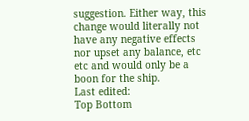suggestion. Either way, this change would literally not have any negative effects nor upset any balance, etc etc and would only be a boon for the ship.
Last edited:
Top Bottom